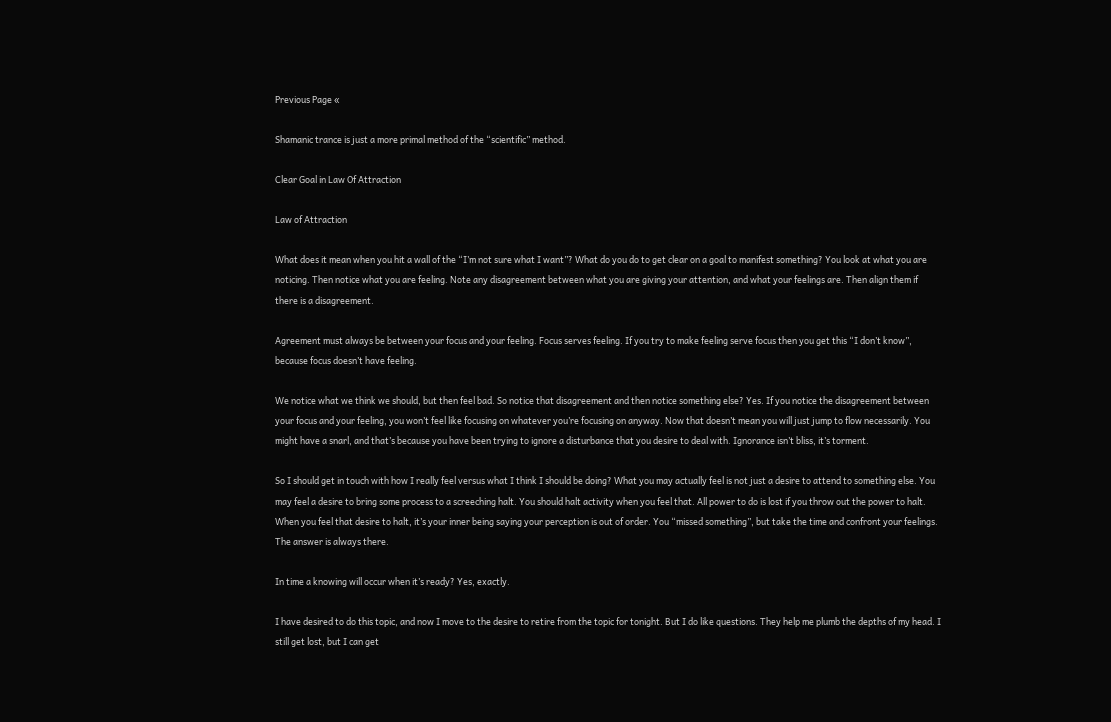Previous Page «

Shamanic trance is just a more primal method of the “scientific” method.

Clear Goal in Law Of Attraction

Law of Attraction

What does it mean when you hit a wall of the “I’m not sure what I want”? What do you do to get clear on a goal to manifest something? You look at what you are noticing. Then notice what you are feeling. Note any disagreement between what you are giving your attention, and what your feelings are. Then align them if there is a disagreement.

Agreement must always be between your focus and your feeling. Focus serves feeling. If you try to make feeling serve focus then you get this “I don’t know”, because focus doesn’t have feeling.

We notice what we think we should, but then feel bad. So notice that disagreement and then notice something else? Yes. If you notice the disagreement between your focus and your feeling, you won’t feel like focusing on whatever you’re focusing on anyway. Now that doesn’t mean you will just jump to flow necessarily. You might have a snarl, and that’s because you have been trying to ignore a disturbance that you desire to deal with. Ignorance isn’t bliss, it’s torment.

So I should get in touch with how I really feel versus what I think I should be doing? What you may actually feel is not just a desire to attend to something else. You may feel a desire to bring some process to a screeching halt. You should halt activity when you feel that. All power to do is lost if you throw out the power to halt. When you feel that desire to halt, it’s your inner being saying your perception is out of order. You “missed something”, but take the time and confront your feelings. The answer is always there.

In time a knowing will occur when it’s ready? Yes, exactly.

I have desired to do this topic, and now I move to the desire to retire from the topic for tonight. But I do like questions. They help me plumb the depths of my head. I still get lost, but I can get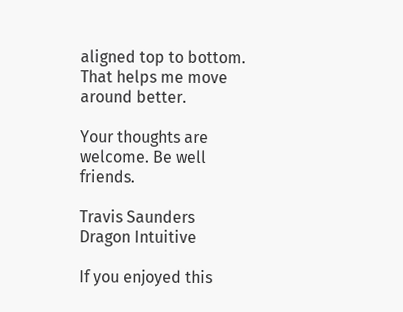aligned top to bottom. That helps me move around better.

Your thoughts are welcome. Be well friends.

Travis Saunders
Dragon Intuitive

If you enjoyed this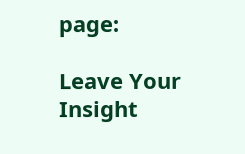page:

Leave Your Insight